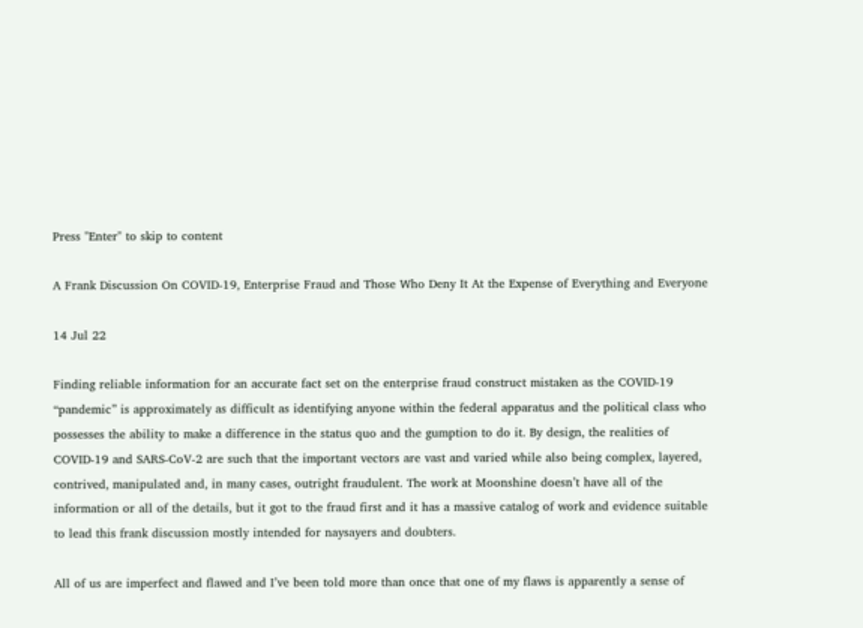Press "Enter" to skip to content

A Frank Discussion On COVID-19, Enterprise Fraud and Those Who Deny It At the Expense of Everything and Everyone

14 Jul 22

Finding reliable information for an accurate fact set on the enterprise fraud construct mistaken as the COVID-19 “pandemic” is approximately as difficult as identifying anyone within the federal apparatus and the political class who possesses the ability to make a difference in the status quo and the gumption to do it. By design, the realities of COVID-19 and SARS-CoV-2 are such that the important vectors are vast and varied while also being complex, layered, contrived, manipulated and, in many cases, outright fraudulent. The work at Moonshine doesn’t have all of the information or all of the details, but it got to the fraud first and it has a massive catalog of work and evidence suitable to lead this frank discussion mostly intended for naysayers and doubters.

All of us are imperfect and flawed and I’ve been told more than once that one of my flaws is apparently a sense of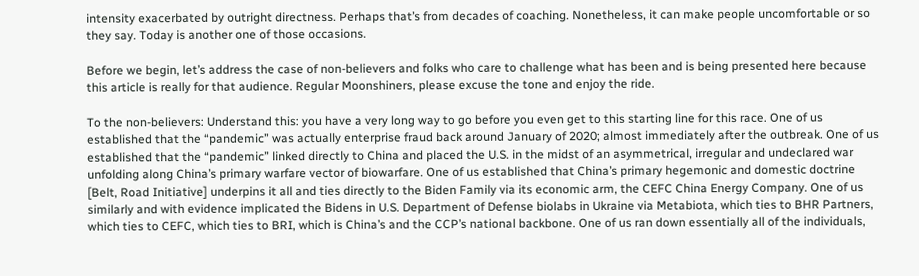intensity exacerbated by outright directness. Perhaps that’s from decades of coaching. Nonetheless, it can make people uncomfortable or so they say. Today is another one of those occasions.

Before we begin, let’s address the case of non-believers and folks who care to challenge what has been and is being presented here because this article is really for that audience. Regular Moonshiners, please excuse the tone and enjoy the ride.

To the non-believers: Understand this: you have a very long way to go before you even get to this starting line for this race. One of us established that the “pandemic” was actually enterprise fraud back around January of 2020; almost immediately after the outbreak. One of us established that the “pandemic” linked directly to China and placed the U.S. in the midst of an asymmetrical, irregular and undeclared war unfolding along China’s primary warfare vector of biowarfare. One of us established that China’s primary hegemonic and domestic doctrine [Belt, Road Initiative] underpins it all and ties directly to the Biden Family via its economic arm, the CEFC China Energy Company. One of us similarly and with evidence implicated the Bidens in U.S. Department of Defense biolabs in Ukraine via Metabiota, which ties to BHR Partners, which ties to CEFC, which ties to BRI, which is China’s and the CCP’s national backbone. One of us ran down essentially all of the individuals,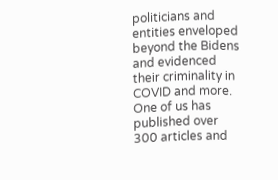politicians and entities enveloped beyond the Bidens and evidenced their criminality in COVID and more. One of us has published over 300 articles and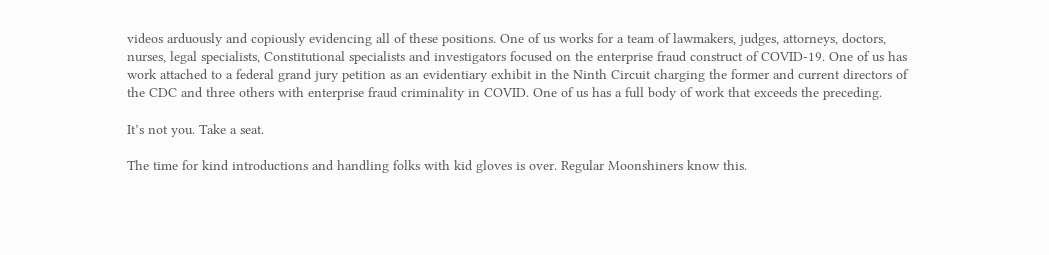videos arduously and copiously evidencing all of these positions. One of us works for a team of lawmakers, judges, attorneys, doctors, nurses, legal specialists, Constitutional specialists and investigators focused on the enterprise fraud construct of COVID-19. One of us has work attached to a federal grand jury petition as an evidentiary exhibit in the Ninth Circuit charging the former and current directors of the CDC and three others with enterprise fraud criminality in COVID. One of us has a full body of work that exceeds the preceding.

It’s not you. Take a seat.

The time for kind introductions and handling folks with kid gloves is over. Regular Moonshiners know this.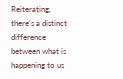Reiterating, there’s a distinct difference between what is happening to us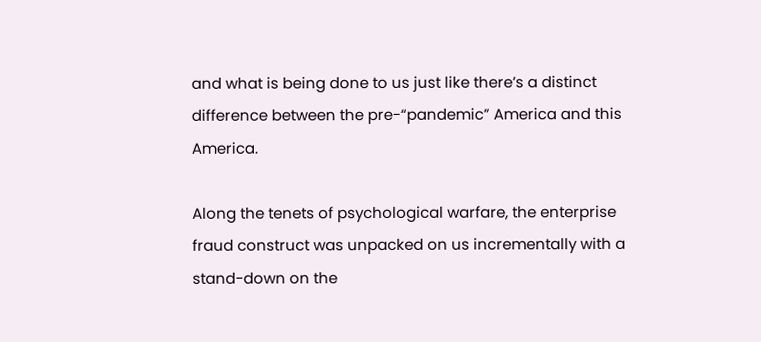and what is being done to us just like there’s a distinct difference between the pre-“pandemic” America and this America.

Along the tenets of psychological warfare, the enterprise fraud construct was unpacked on us incrementally with a stand-down on the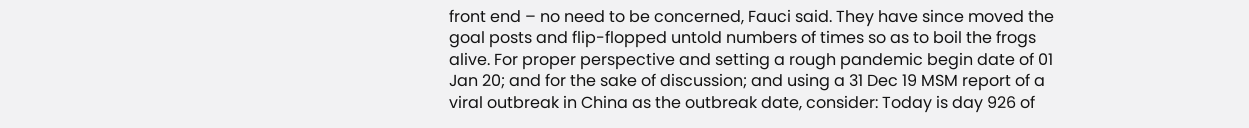front end – no need to be concerned, Fauci said. They have since moved the goal posts and flip-flopped untold numbers of times so as to boil the frogs alive. For proper perspective and setting a rough pandemic begin date of 01 Jan 20; and for the sake of discussion; and using a 31 Dec 19 MSM report of a viral outbreak in China as the outbreak date, consider: Today is day 926 of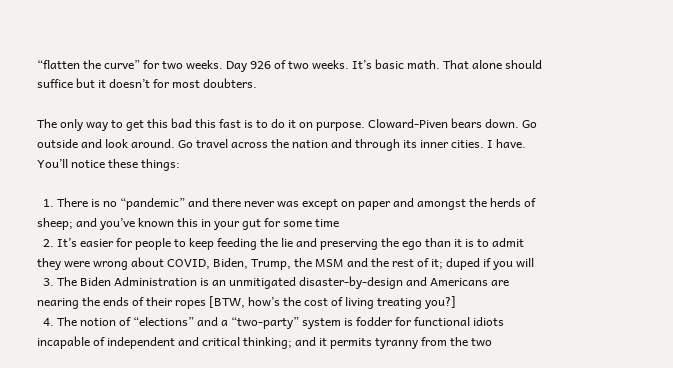“flatten the curve” for two weeks. Day 926 of two weeks. It’s basic math. That alone should suffice but it doesn’t for most doubters.

The only way to get this bad this fast is to do it on purpose. Cloward-Piven bears down. Go outside and look around. Go travel across the nation and through its inner cities. I have. You’ll notice these things:

  1. There is no “pandemic” and there never was except on paper and amongst the herds of sheep; and you’ve known this in your gut for some time
  2. It’s easier for people to keep feeding the lie and preserving the ego than it is to admit they were wrong about COVID, Biden, Trump, the MSM and the rest of it; duped if you will
  3. The Biden Administration is an unmitigated disaster-by-design and Americans are nearing the ends of their ropes [BTW, how’s the cost of living treating you?]
  4. The notion of “elections” and a “two-party” system is fodder for functional idiots incapable of independent and critical thinking; and it permits tyranny from the two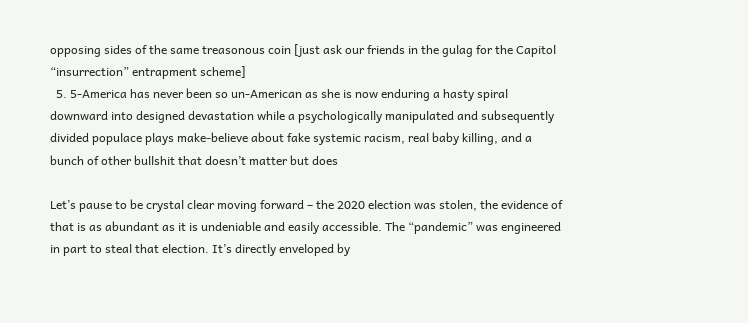opposing sides of the same treasonous coin [just ask our friends in the gulag for the Capitol “insurrection” entrapment scheme]
  5. 5-America has never been so un-American as she is now enduring a hasty spiral downward into designed devastation while a psychologically manipulated and subsequently divided populace plays make-believe about fake systemic racism, real baby killing, and a bunch of other bullshit that doesn’t matter but does

Let’s pause to be crystal clear moving forward – the 2020 election was stolen, the evidence of that is as abundant as it is undeniable and easily accessible. The “pandemic” was engineered in part to steal that election. It’s directly enveloped by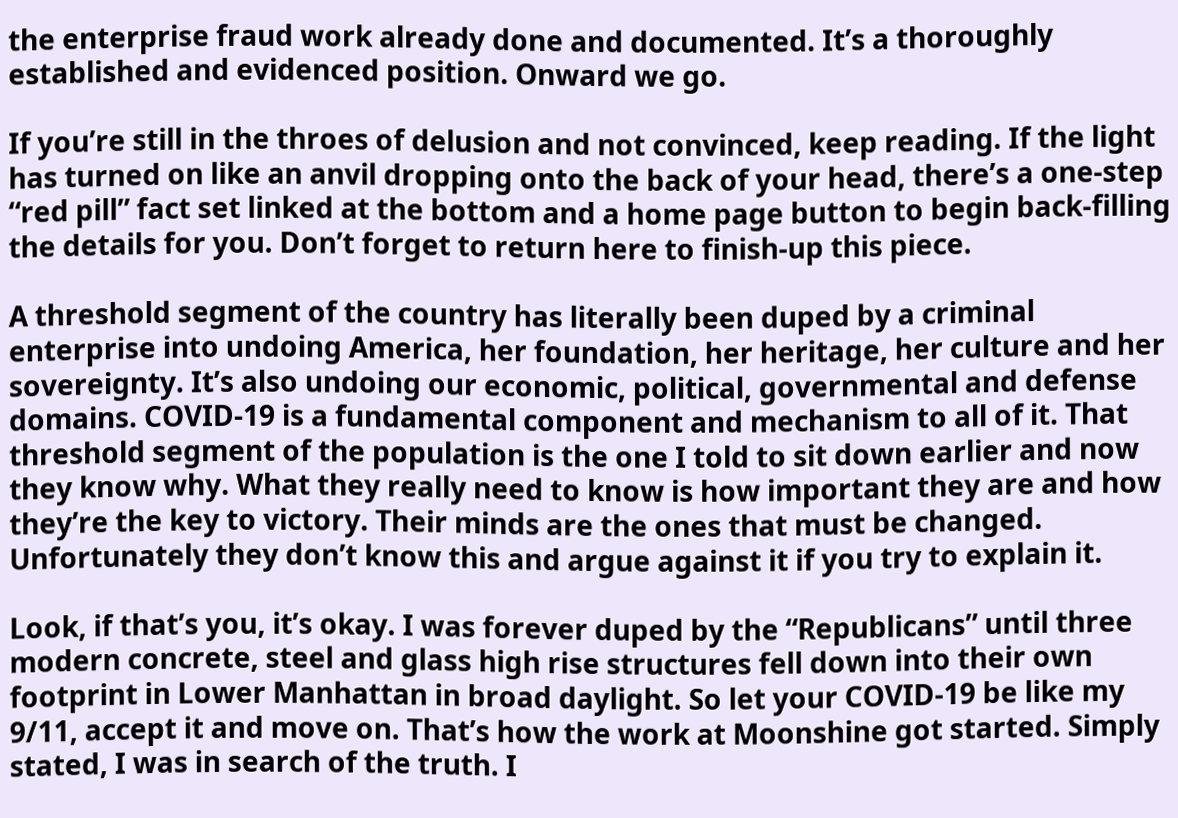the enterprise fraud work already done and documented. It’s a thoroughly established and evidenced position. Onward we go.

If you’re still in the throes of delusion and not convinced, keep reading. If the light has turned on like an anvil dropping onto the back of your head, there’s a one-step “red pill” fact set linked at the bottom and a home page button to begin back-filling the details for you. Don’t forget to return here to finish-up this piece.

A threshold segment of the country has literally been duped by a criminal enterprise into undoing America, her foundation, her heritage, her culture and her sovereignty. It’s also undoing our economic, political, governmental and defense domains. COVID-19 is a fundamental component and mechanism to all of it. That threshold segment of the population is the one I told to sit down earlier and now they know why. What they really need to know is how important they are and how they’re the key to victory. Their minds are the ones that must be changed. Unfortunately they don’t know this and argue against it if you try to explain it.

Look, if that’s you, it’s okay. I was forever duped by the “Republicans” until three modern concrete, steel and glass high rise structures fell down into their own footprint in Lower Manhattan in broad daylight. So let your COVID-19 be like my 9/11, accept it and move on. That’s how the work at Moonshine got started. Simply stated, I was in search of the truth. I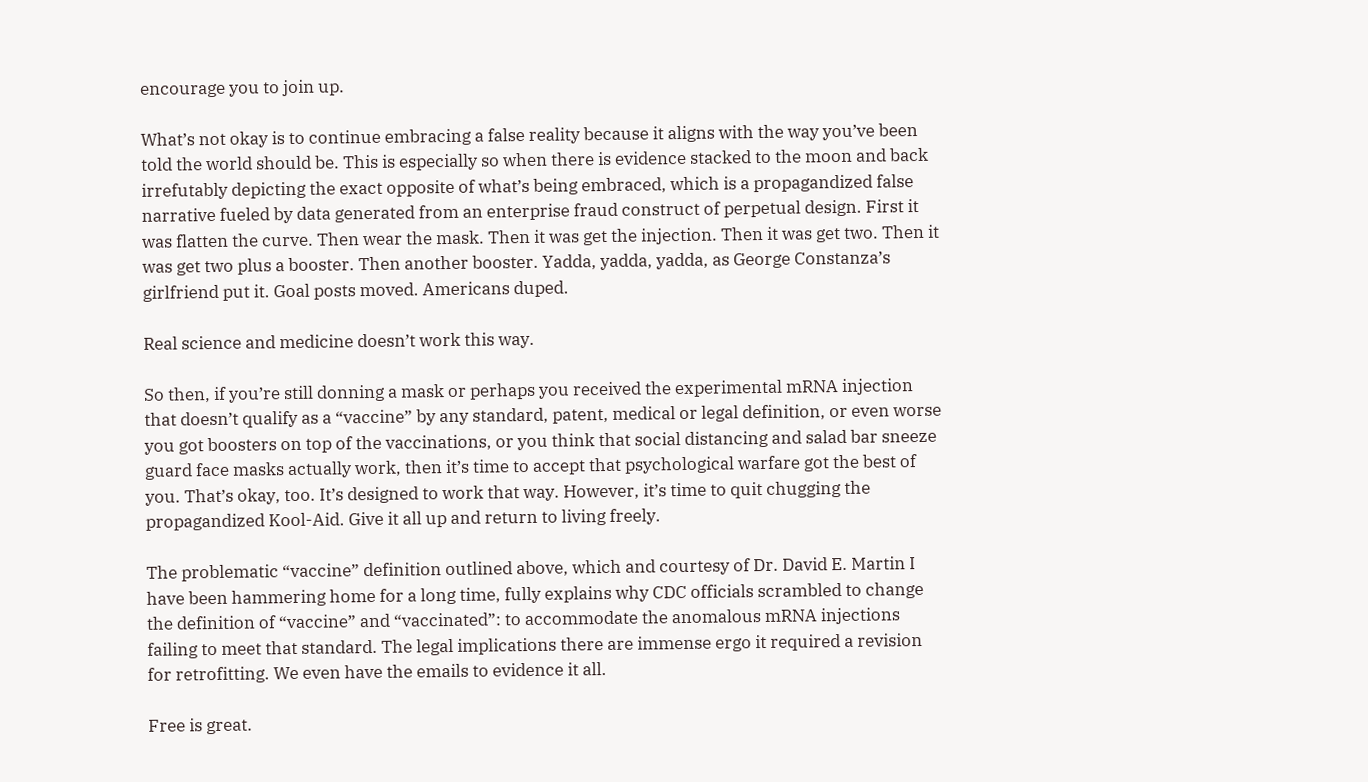encourage you to join up.

What’s not okay is to continue embracing a false reality because it aligns with the way you’ve been told the world should be. This is especially so when there is evidence stacked to the moon and back irrefutably depicting the exact opposite of what’s being embraced, which is a propagandized false narrative fueled by data generated from an enterprise fraud construct of perpetual design. First it was flatten the curve. Then wear the mask. Then it was get the injection. Then it was get two. Then it was get two plus a booster. Then another booster. Yadda, yadda, yadda, as George Constanza’s girlfriend put it. Goal posts moved. Americans duped.

Real science and medicine doesn’t work this way.

So then, if you’re still donning a mask or perhaps you received the experimental mRNA injection that doesn’t qualify as a “vaccine” by any standard, patent, medical or legal definition, or even worse you got boosters on top of the vaccinations, or you think that social distancing and salad bar sneeze guard face masks actually work, then it’s time to accept that psychological warfare got the best of you. That’s okay, too. It’s designed to work that way. However, it’s time to quit chugging the propagandized Kool-Aid. Give it all up and return to living freely.

The problematic “vaccine” definition outlined above, which and courtesy of Dr. David E. Martin I have been hammering home for a long time, fully explains why CDC officials scrambled to change the definition of “vaccine” and “vaccinated”: to accommodate the anomalous mRNA injections failing to meet that standard. The legal implications there are immense ergo it required a revision for retrofitting. We even have the emails to evidence it all.

Free is great.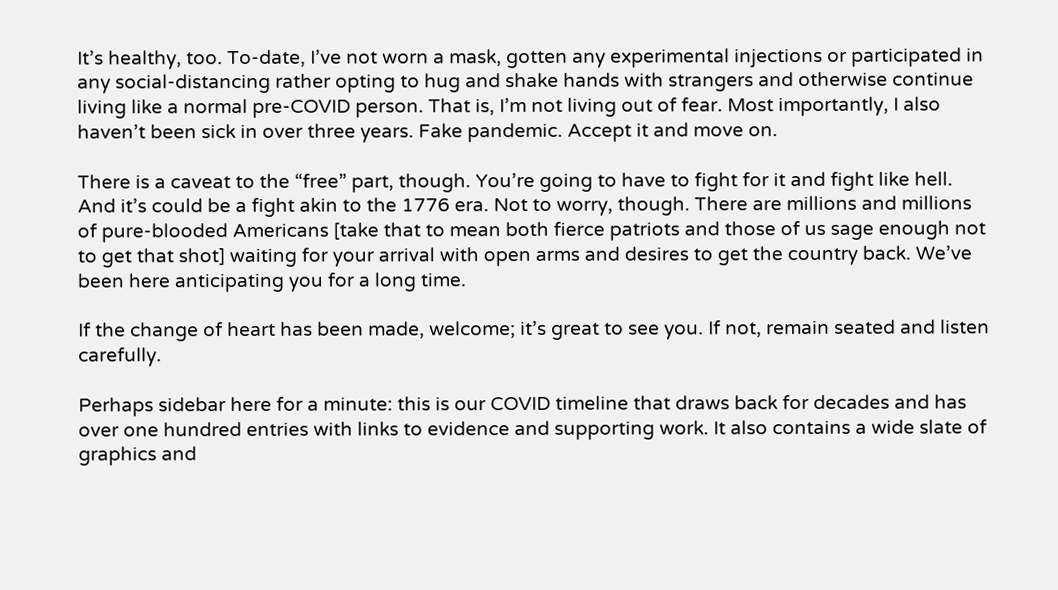It’s healthy, too. To-date, I’ve not worn a mask, gotten any experimental injections or participated in any social-distancing rather opting to hug and shake hands with strangers and otherwise continue living like a normal pre-COVID person. That is, I’m not living out of fear. Most importantly, I also haven’t been sick in over three years. Fake pandemic. Accept it and move on.

There is a caveat to the “free” part, though. You’re going to have to fight for it and fight like hell. And it’s could be a fight akin to the 1776 era. Not to worry, though. There are millions and millions of pure-blooded Americans [take that to mean both fierce patriots and those of us sage enough not to get that shot] waiting for your arrival with open arms and desires to get the country back. We’ve been here anticipating you for a long time.

If the change of heart has been made, welcome; it’s great to see you. If not, remain seated and listen carefully.

Perhaps sidebar here for a minute: this is our COVID timeline that draws back for decades and has over one hundred entries with links to evidence and supporting work. It also contains a wide slate of graphics and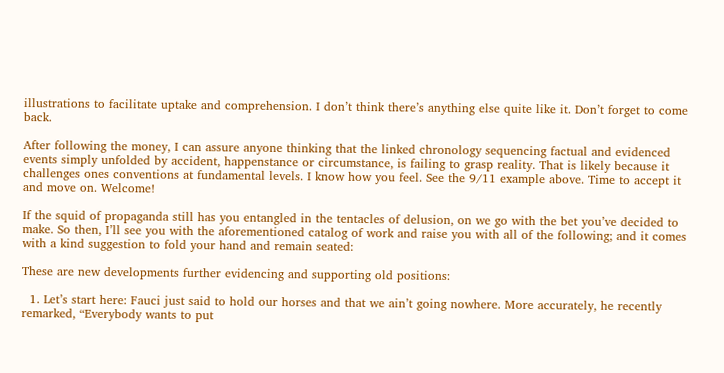illustrations to facilitate uptake and comprehension. I don’t think there’s anything else quite like it. Don’t forget to come back.

After following the money, I can assure anyone thinking that the linked chronology sequencing factual and evidenced events simply unfolded by accident, happenstance or circumstance, is failing to grasp reality. That is likely because it challenges ones conventions at fundamental levels. I know how you feel. See the 9/11 example above. Time to accept it and move on. Welcome!

If the squid of propaganda still has you entangled in the tentacles of delusion, on we go with the bet you’ve decided to make. So then, I’ll see you with the aforementioned catalog of work and raise you with all of the following; and it comes with a kind suggestion to fold your hand and remain seated:

These are new developments further evidencing and supporting old positions:

  1. Let’s start here: Fauci just said to hold our horses and that we ain’t going nowhere. More accurately, he recently remarked, “Everybody wants to put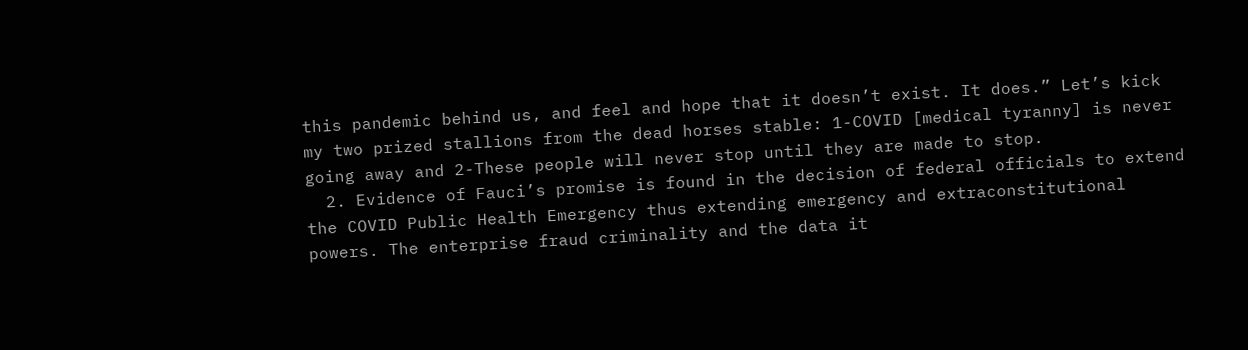this pandemic behind us, and feel and hope that it doesn’t exist. It does.” Let’s kick my two prized stallions from the dead horses stable: 1-COVID [medical tyranny] is never going away and 2-These people will never stop until they are made to stop.
  2. Evidence of Fauci’s promise is found in the decision of federal officials to extend the COVID Public Health Emergency thus extending emergency and extraconstitutional powers. The enterprise fraud criminality and the data it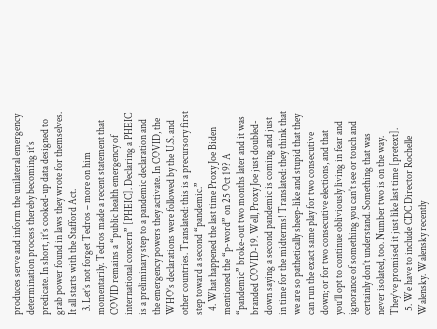produces serve and inform the unilateral emergency determination process thereby becoming it’s predicate. In short, it’s cooked-up data designed to grab power found in laws they wrote for themselves. It all starts with the Stafford Act.
  3. Let’s not forget Tedros – more on him momentarily. Tedros made a recent statement that COVID remains a “public health emergency of international concern” [PHEIC]. Declaring a PHEIC is a preliminary step to a pandemic declaration and the emergency powers they activate. In COVID, the WHO’s declarations were followed by the U.S. and other countries. Translated: this is a precursory first step toward a second “pandemic.”
  4. What happened the last time Proxy Joe Biden mentioned the “p-word” on 25 Oct 19? A “pandemic” broke-out two months later and it was branded COVID-19. Well, Proxy Joe just doubled-down saying a second pandemic is coming and just in time for the midterms! Translated: they think that we are so pathetically sheep-like and stupid that they can run the exact same play for two consecutive down; or for two consecutive elections, and that you’ll opt to continue obliviously living in fear and ignorance of something you can’t see or touch and certainly don’t understand. Something that was never isolated, too. Number two is on the way. They’ve promised it just like last time [pretext].
  5. We have to include CDC Director Rochelle Walensky. Walensky recently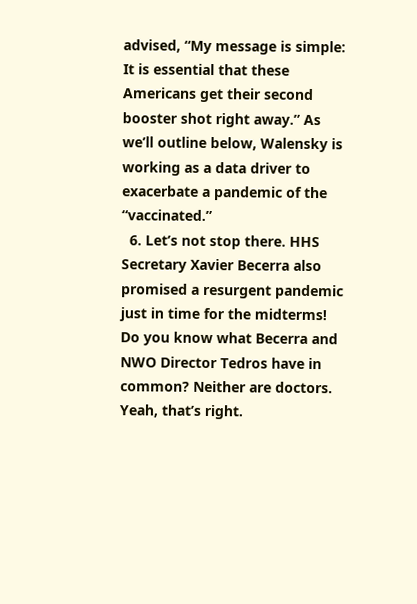advised, “My message is simple: It is essential that these Americans get their second booster shot right away.” As we’ll outline below, Walensky is working as a data driver to exacerbate a pandemic of the “vaccinated.”
  6. Let’s not stop there. HHS Secretary Xavier Becerra also promised a resurgent pandemic just in time for the midterms! Do you know what Becerra and NWO Director Tedros have in common? Neither are doctors. Yeah, that’s right.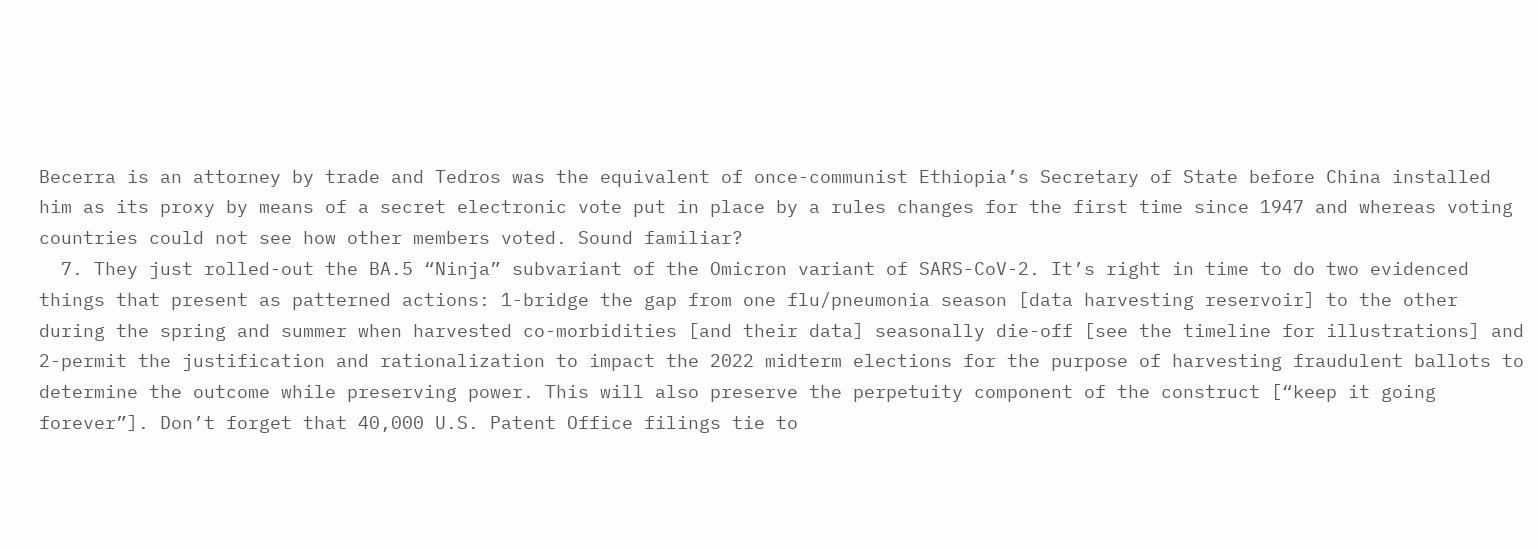Becerra is an attorney by trade and Tedros was the equivalent of once-communist Ethiopia’s Secretary of State before China installed him as its proxy by means of a secret electronic vote put in place by a rules changes for the first time since 1947 and whereas voting countries could not see how other members voted. Sound familiar?
  7. They just rolled-out the BA.5 “Ninja” subvariant of the Omicron variant of SARS-CoV-2. It’s right in time to do two evidenced things that present as patterned actions: 1-bridge the gap from one flu/pneumonia season [data harvesting reservoir] to the other during the spring and summer when harvested co-morbidities [and their data] seasonally die-off [see the timeline for illustrations] and 2-permit the justification and rationalization to impact the 2022 midterm elections for the purpose of harvesting fraudulent ballots to determine the outcome while preserving power. This will also preserve the perpetuity component of the construct [“keep it going forever”]. Don’t forget that 40,000 U.S. Patent Office filings tie to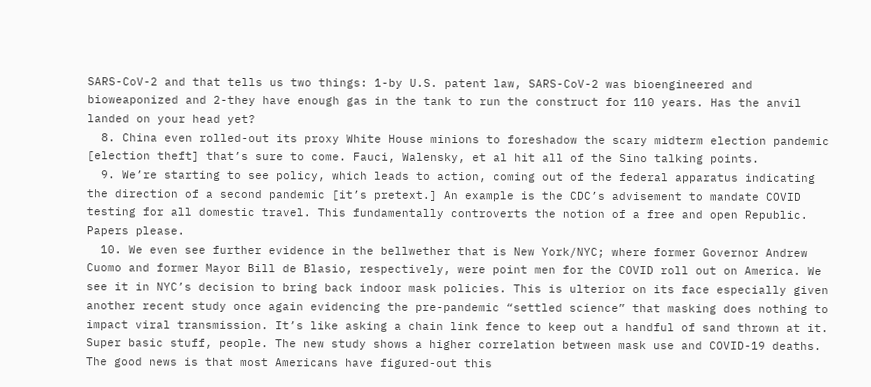SARS-CoV-2 and that tells us two things: 1-by U.S. patent law, SARS-CoV-2 was bioengineered and bioweaponized and 2-they have enough gas in the tank to run the construct for 110 years. Has the anvil landed on your head yet?
  8. China even rolled-out its proxy White House minions to foreshadow the scary midterm election pandemic [election theft] that’s sure to come. Fauci, Walensky, et al hit all of the Sino talking points.
  9. We’re starting to see policy, which leads to action, coming out of the federal apparatus indicating the direction of a second pandemic [it’s pretext.] An example is the CDC’s advisement to mandate COVID testing for all domestic travel. This fundamentally controverts the notion of a free and open Republic. Papers please.
  10. We even see further evidence in the bellwether that is New York/NYC; where former Governor Andrew Cuomo and former Mayor Bill de Blasio, respectively, were point men for the COVID roll out on America. We see it in NYC’s decision to bring back indoor mask policies. This is ulterior on its face especially given another recent study once again evidencing the pre-pandemic “settled science” that masking does nothing to impact viral transmission. It’s like asking a chain link fence to keep out a handful of sand thrown at it. Super basic stuff, people. The new study shows a higher correlation between mask use and COVID-19 deaths. The good news is that most Americans have figured-out this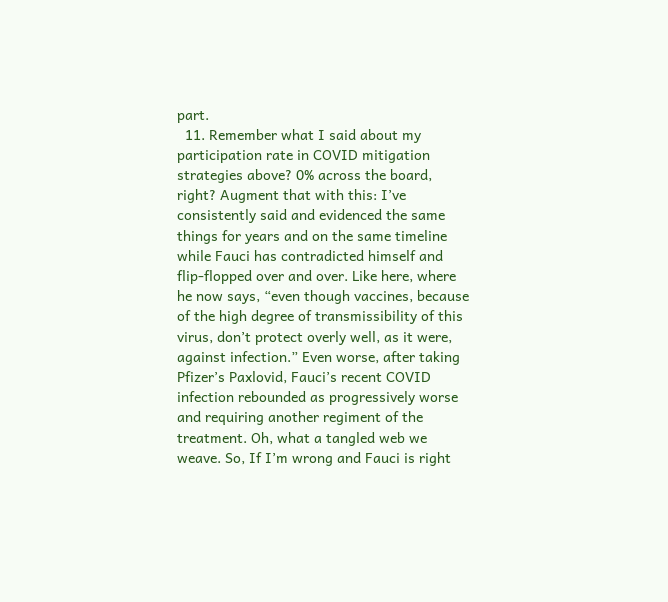part.
  11. Remember what I said about my participation rate in COVID mitigation strategies above? 0% across the board, right? Augment that with this: I’ve consistently said and evidenced the same things for years and on the same timeline while Fauci has contradicted himself and flip-flopped over and over. Like here, where he now says, “even though vaccines, because of the high degree of transmissibility of this virus, don’t protect overly well, as it were, against infection.” Even worse, after taking Pfizer’s Paxlovid, Fauci’s recent COVID infection rebounded as progressively worse and requiring another regiment of the treatment. Oh, what a tangled web we weave. So, If I’m wrong and Fauci is right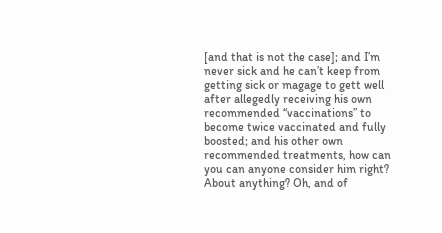[and that is not the case]; and I’m never sick and he can’t keep from getting sick or magage to gett well after allegedly receiving his own recommended “vaccinations” to become twice vaccinated and fully boosted; and his other own recommended treatments, how can you can anyone consider him right? About anything? Oh, and of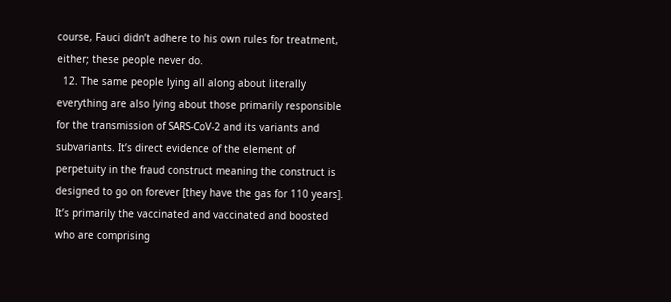course, Fauci didn’t adhere to his own rules for treatment, either; these people never do.
  12. The same people lying all along about literally everything are also lying about those primarily responsible for the transmission of SARS-CoV-2 and its variants and subvariants. It’s direct evidence of the element of perpetuity in the fraud construct meaning the construct is designed to go on forever [they have the gas for 110 years]. It’s primarily the vaccinated and vaccinated and boosted who are comprising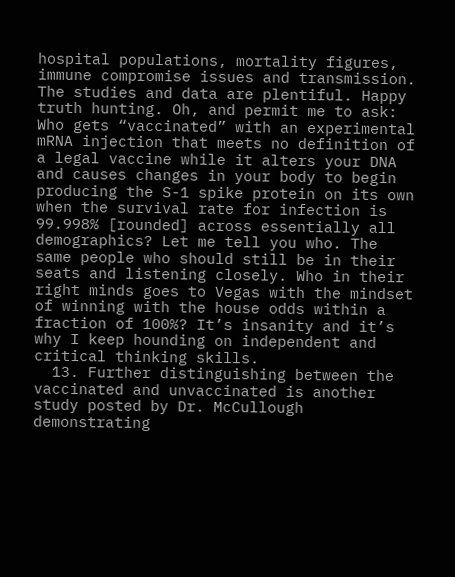hospital populations, mortality figures, immune compromise issues and transmission. The studies and data are plentiful. Happy truth hunting. Oh, and permit me to ask: Who gets “vaccinated” with an experimental mRNA injection that meets no definition of a legal vaccine while it alters your DNA and causes changes in your body to begin producing the S-1 spike protein on its own when the survival rate for infection is 99.998% [rounded] across essentially all demographics? Let me tell you who. The same people who should still be in their seats and listening closely. Who in their right minds goes to Vegas with the mindset of winning with the house odds within a fraction of 100%? It’s insanity and it’s why I keep hounding on independent and critical thinking skills.
  13. Further distinguishing between the vaccinated and unvaccinated is another study posted by Dr. McCullough demonstrating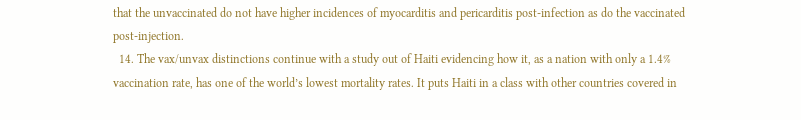that the unvaccinated do not have higher incidences of myocarditis and pericarditis post-infection as do the vaccinated post-injection.
  14. The vax/unvax distinctions continue with a study out of Haiti evidencing how it, as a nation with only a 1.4% vaccination rate, has one of the world’s lowest mortality rates. It puts Haiti in a class with other countries covered in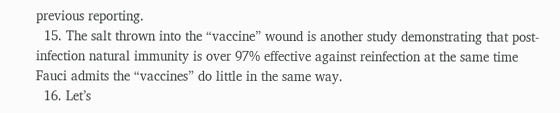previous reporting.
  15. The salt thrown into the “vaccine” wound is another study demonstrating that post-infection natural immunity is over 97% effective against reinfection at the same time Fauci admits the “vaccines” do little in the same way.
  16. Let’s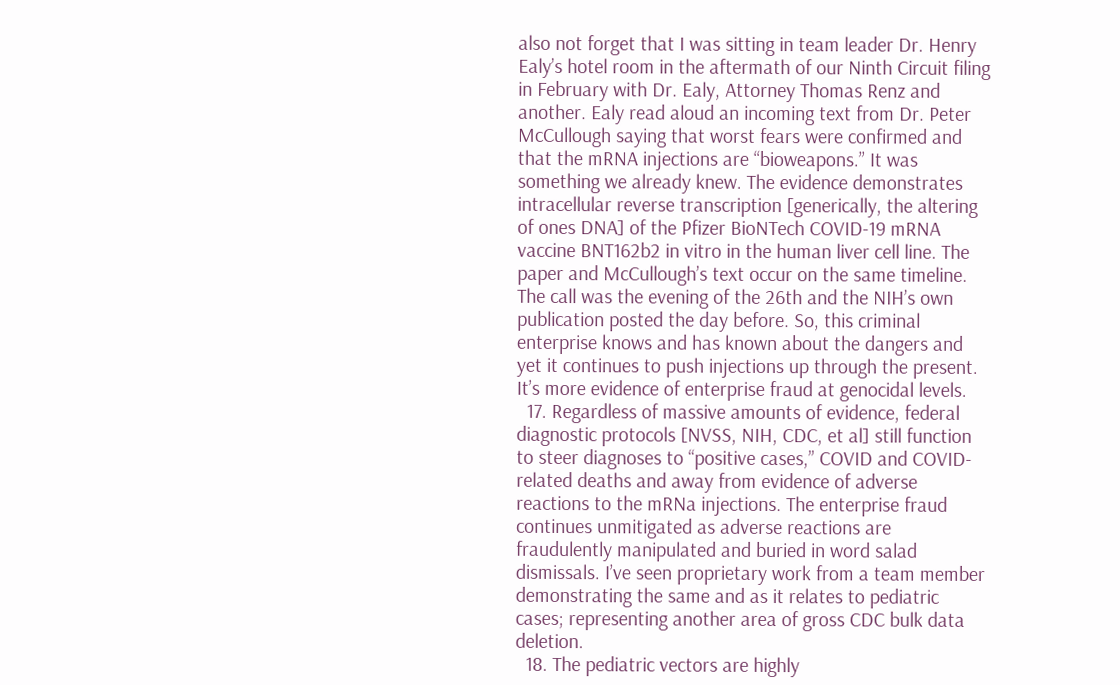also not forget that I was sitting in team leader Dr. Henry Ealy’s hotel room in the aftermath of our Ninth Circuit filing in February with Dr. Ealy, Attorney Thomas Renz and another. Ealy read aloud an incoming text from Dr. Peter McCullough saying that worst fears were confirmed and that the mRNA injections are “bioweapons.” It was something we already knew. The evidence demonstrates intracellular reverse transcription [generically, the altering of ones DNA] of the Pfizer BioNTech COVID-19 mRNA vaccine BNT162b2 in vitro in the human liver cell line. The paper and McCullough’s text occur on the same timeline. The call was the evening of the 26th and the NIH’s own publication posted the day before. So, this criminal enterprise knows and has known about the dangers and yet it continues to push injections up through the present. It’s more evidence of enterprise fraud at genocidal levels.
  17. Regardless of massive amounts of evidence, federal diagnostic protocols [NVSS, NIH, CDC, et al] still function to steer diagnoses to “positive cases,” COVID and COVID-related deaths and away from evidence of adverse reactions to the mRNa injections. The enterprise fraud continues unmitigated as adverse reactions are fraudulently manipulated and buried in word salad dismissals. I’ve seen proprietary work from a team member demonstrating the same and as it relates to pediatric cases; representing another area of gross CDC bulk data deletion.
  18. The pediatric vectors are highly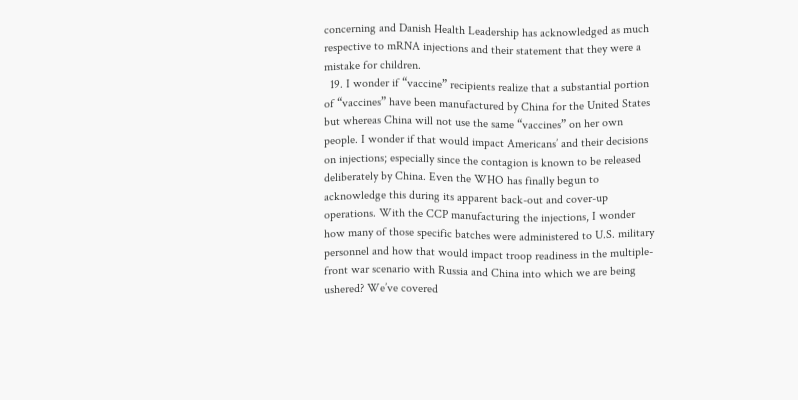concerning and Danish Health Leadership has acknowledged as much respective to mRNA injections and their statement that they were a mistake for children.
  19. I wonder if “vaccine” recipients realize that a substantial portion of “vaccines” have been manufactured by China for the United States but whereas China will not use the same “vaccines” on her own people. I wonder if that would impact Americans’ and their decisions on injections; especially since the contagion is known to be released deliberately by China. Even the WHO has finally begun to acknowledge this during its apparent back-out and cover-up operations. With the CCP manufacturing the injections, I wonder how many of those specific batches were administered to U.S. military personnel and how that would impact troop readiness in the multiple-front war scenario with Russia and China into which we are being ushered? We’ve covered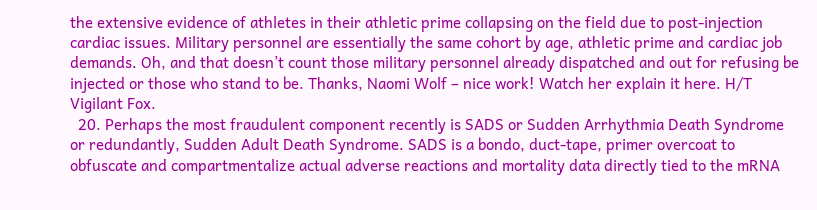the extensive evidence of athletes in their athletic prime collapsing on the field due to post-injection cardiac issues. Military personnel are essentially the same cohort by age, athletic prime and cardiac job demands. Oh, and that doesn’t count those military personnel already dispatched and out for refusing be injected or those who stand to be. Thanks, Naomi Wolf – nice work! Watch her explain it here. H/T Vigilant Fox.
  20. Perhaps the most fraudulent component recently is SADS or Sudden Arrhythmia Death Syndrome or redundantly, Sudden Adult Death Syndrome. SADS is a bondo, duct-tape, primer overcoat to obfuscate and compartmentalize actual adverse reactions and mortality data directly tied to the mRNA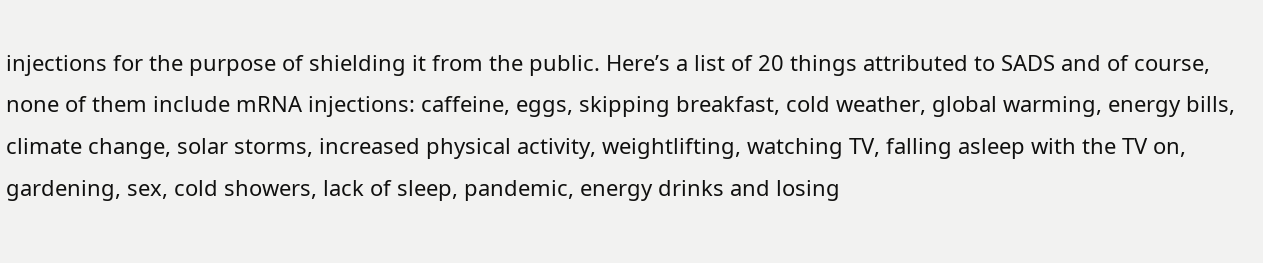injections for the purpose of shielding it from the public. Here’s a list of 20 things attributed to SADS and of course, none of them include mRNA injections: caffeine, eggs, skipping breakfast, cold weather, global warming, energy bills, climate change, solar storms, increased physical activity, weightlifting, watching TV, falling asleep with the TV on, gardening, sex, cold showers, lack of sleep, pandemic, energy drinks and losing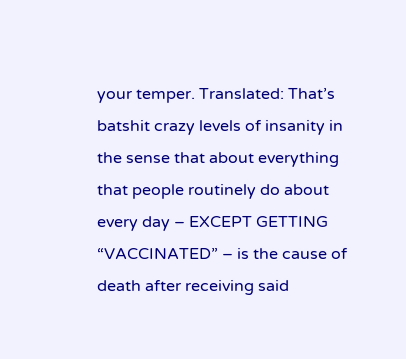your temper. Translated: That’s batshit crazy levels of insanity in the sense that about everything that people routinely do about every day – EXCEPT GETTING “VACCINATED” – is the cause of death after receiving said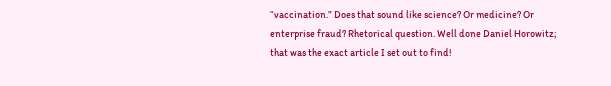“vaccination.” Does that sound like science? Or medicine? Or enterprise fraud? Rhetorical question. Well done Daniel Horowitz; that was the exact article I set out to find!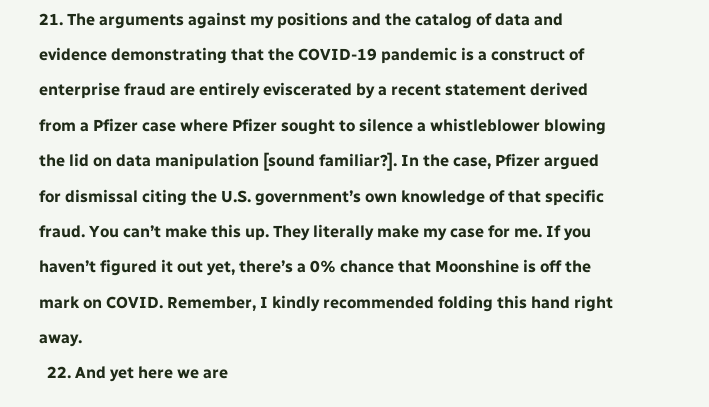21. The arguments against my positions and the catalog of data and evidence demonstrating that the COVID-19 pandemic is a construct of enterprise fraud are entirely eviscerated by a recent statement derived from a Pfizer case where Pfizer sought to silence a whistleblower blowing the lid on data manipulation [sound familiar?]. In the case, Pfizer argued for dismissal citing the U.S. government’s own knowledge of that specific fraud. You can’t make this up. They literally make my case for me. If you haven’t figured it out yet, there’s a 0% chance that Moonshine is off the mark on COVID. Remember, I kindly recommended folding this hand right away.
  22. And yet here we are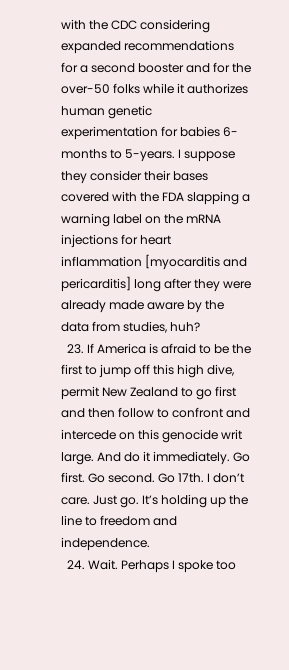with the CDC considering expanded recommendations for a second booster and for the over-50 folks while it authorizes human genetic experimentation for babies 6-months to 5-years. I suppose they consider their bases covered with the FDA slapping a warning label on the mRNA injections for heart inflammation [myocarditis and pericarditis] long after they were already made aware by the data from studies, huh?
  23. If America is afraid to be the first to jump off this high dive, permit New Zealand to go first and then follow to confront and intercede on this genocide writ large. And do it immediately. Go first. Go second. Go 17th. I don’t care. Just go. It’s holding up the line to freedom and independence.
  24. Wait. Perhaps I spoke too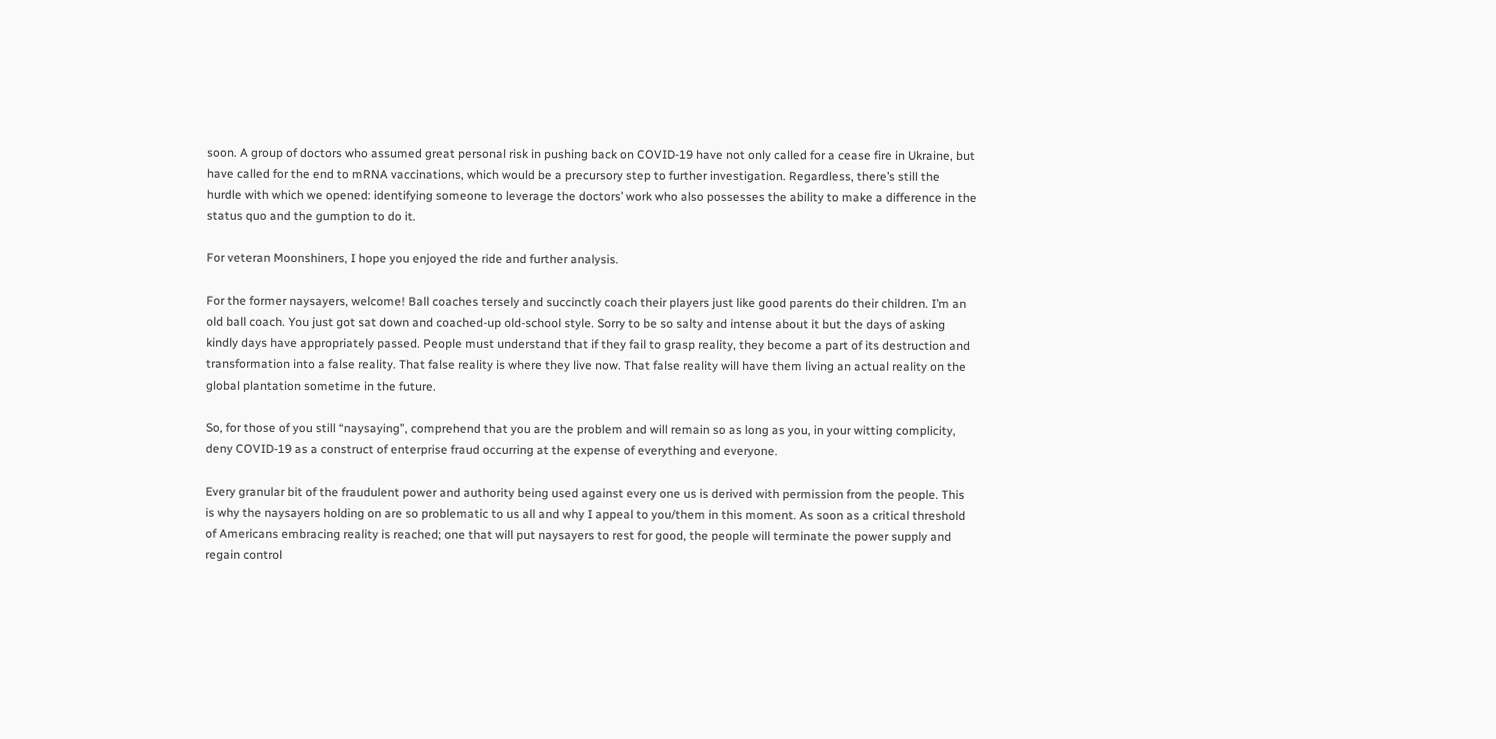soon. A group of doctors who assumed great personal risk in pushing back on COVID-19 have not only called for a cease fire in Ukraine, but have called for the end to mRNA vaccinations, which would be a precursory step to further investigation. Regardless, there’s still the hurdle with which we opened: identifying someone to leverage the doctors’ work who also possesses the ability to make a difference in the status quo and the gumption to do it.

For veteran Moonshiners, I hope you enjoyed the ride and further analysis.

For the former naysayers, welcome! Ball coaches tersely and succinctly coach their players just like good parents do their children. I’m an old ball coach. You just got sat down and coached-up old-school style. Sorry to be so salty and intense about it but the days of asking kindly days have appropriately passed. People must understand that if they fail to grasp reality, they become a part of its destruction and transformation into a false reality. That false reality is where they live now. That false reality will have them living an actual reality on the global plantation sometime in the future.

So, for those of you still “naysaying”, comprehend that you are the problem and will remain so as long as you, in your witting complicity, deny COVID-19 as a construct of enterprise fraud occurring at the expense of everything and everyone.

Every granular bit of the fraudulent power and authority being used against every one us is derived with permission from the people. This is why the naysayers holding on are so problematic to us all and why I appeal to you/them in this moment. As soon as a critical threshold of Americans embracing reality is reached; one that will put naysayers to rest for good, the people will terminate the power supply and regain control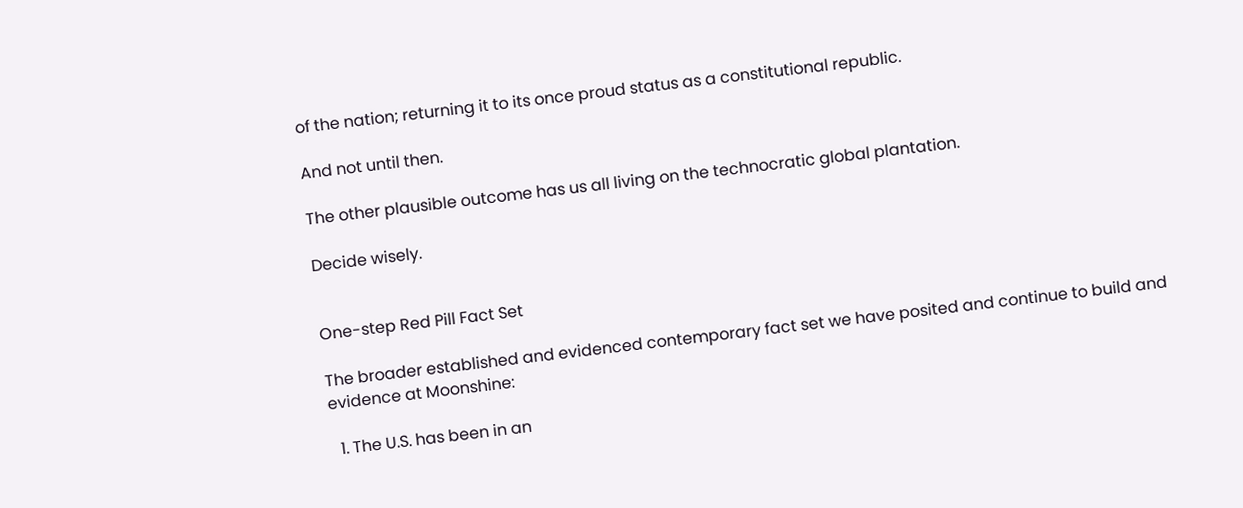of the nation; returning it to its once proud status as a constitutional republic.

And not until then.

The other plausible outcome has us all living on the technocratic global plantation.

Decide wisely.


One-step Red Pill Fact Set

The broader established and evidenced contemporary fact set we have posited and continue to build and evidence at Moonshine:

  1. The U.S. has been in an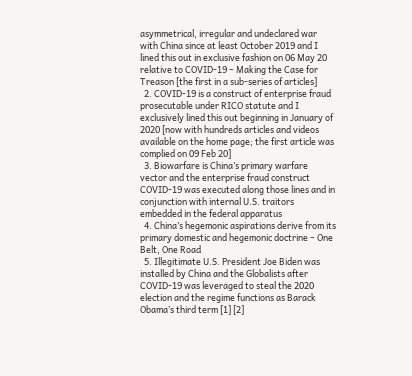asymmetrical, irregular and undeclared war with China since at least October 2019 and I lined this out in exclusive fashion on 06 May 20 relative to COVID-19 – Making the Case for Treason [the first in a sub-series of articles]
  2. COVID-19 is a construct of enterprise fraud prosecutable under RICO statute and I exclusively lined this out beginning in January of 2020 [now with hundreds articles and videos available on the home page; the first article was complied on 09 Feb 20]
  3. Biowarfare is China’s primary warfare vector and the enterprise fraud construct COVID-19 was executed along those lines and in conjunction with internal U.S. traitors embedded in the federal apparatus
  4. China’s hegemonic aspirations derive from its primary domestic and hegemonic doctrine – One Belt, One Road
  5. Illegitimate U.S. President Joe Biden was installed by China and the Globalists after COVID-19 was leveraged to steal the 2020 election and the regime functions as Barack Obama’s third term [1] [2]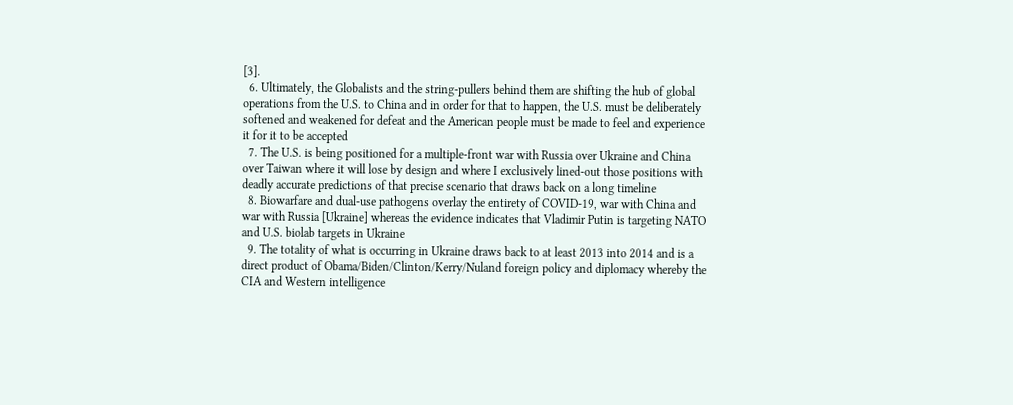[3].
  6. Ultimately, the Globalists and the string-pullers behind them are shifting the hub of global operations from the U.S. to China and in order for that to happen, the U.S. must be deliberately softened and weakened for defeat and the American people must be made to feel and experience it for it to be accepted
  7. The U.S. is being positioned for a multiple-front war with Russia over Ukraine and China over Taiwan where it will lose by design and where I exclusively lined-out those positions with deadly accurate predictions of that precise scenario that draws back on a long timeline
  8. Biowarfare and dual-use pathogens overlay the entirety of COVID-19, war with China and war with Russia [Ukraine] whereas the evidence indicates that Vladimir Putin is targeting NATO and U.S. biolab targets in Ukraine
  9. The totality of what is occurring in Ukraine draws back to at least 2013 into 2014 and is a direct product of Obama/Biden/Clinton/Kerry/Nuland foreign policy and diplomacy whereby the CIA and Western intelligence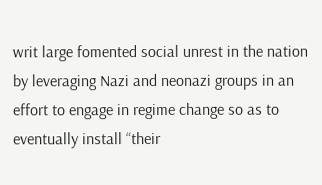writ large fomented social unrest in the nation by leveraging Nazi and neonazi groups in an effort to engage in regime change so as to eventually install “their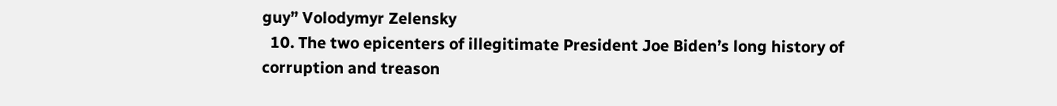guy” Volodymyr Zelensky
  10. The two epicenters of illegitimate President Joe Biden’s long history of corruption and treason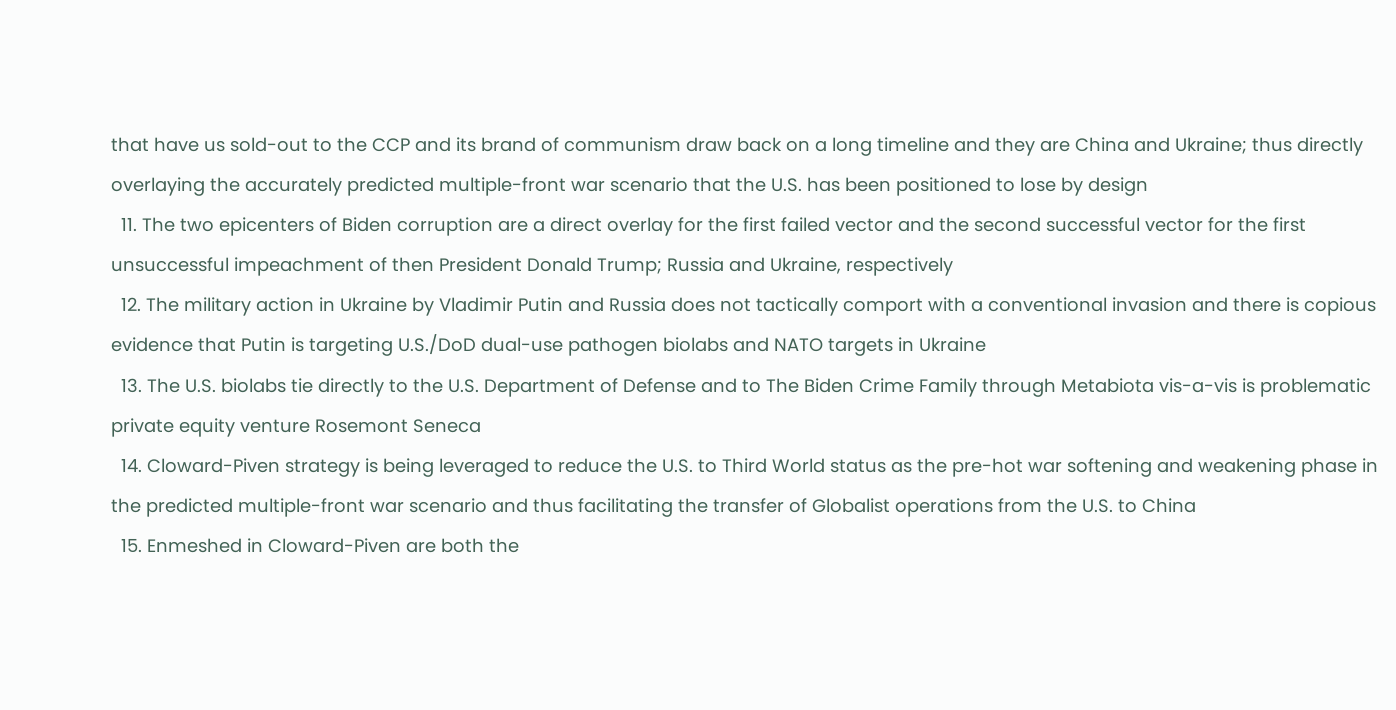that have us sold-out to the CCP and its brand of communism draw back on a long timeline and they are China and Ukraine; thus directly overlaying the accurately predicted multiple-front war scenario that the U.S. has been positioned to lose by design
  11. The two epicenters of Biden corruption are a direct overlay for the first failed vector and the second successful vector for the first unsuccessful impeachment of then President Donald Trump; Russia and Ukraine, respectively
  12. The military action in Ukraine by Vladimir Putin and Russia does not tactically comport with a conventional invasion and there is copious evidence that Putin is targeting U.S./DoD dual-use pathogen biolabs and NATO targets in Ukraine
  13. The U.S. biolabs tie directly to the U.S. Department of Defense and to The Biden Crime Family through Metabiota vis-a-vis is problematic private equity venture Rosemont Seneca
  14. Cloward-Piven strategy is being leveraged to reduce the U.S. to Third World status as the pre-hot war softening and weakening phase in the predicted multiple-front war scenario and thus facilitating the transfer of Globalist operations from the U.S. to China
  15. Enmeshed in Cloward-Piven are both the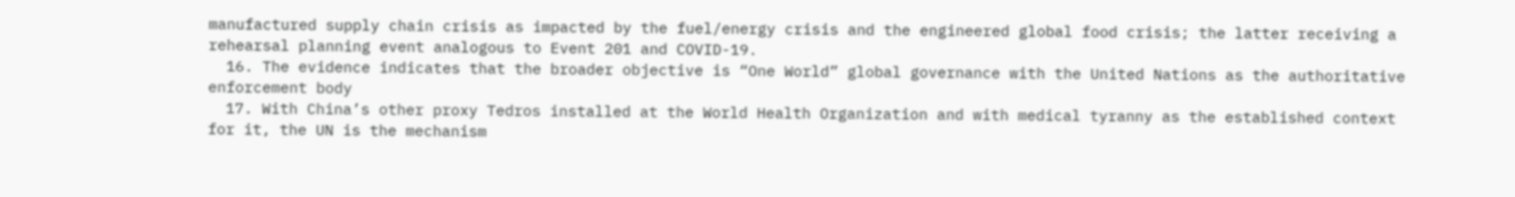manufactured supply chain crisis as impacted by the fuel/energy crisis and the engineered global food crisis; the latter receiving a rehearsal planning event analogous to Event 201 and COVID-19.
  16. The evidence indicates that the broader objective is “One World” global governance with the United Nations as the authoritative enforcement body
  17. With China’s other proxy Tedros installed at the World Health Organization and with medical tyranny as the established context for it, the UN is the mechanism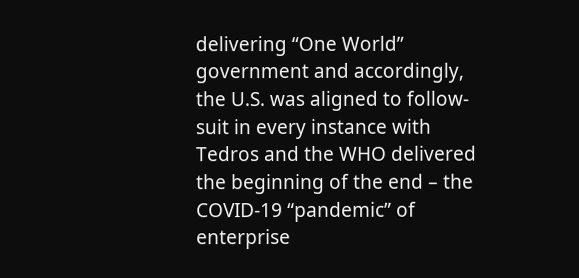delivering “One World” government and accordingly, the U.S. was aligned to follow-suit in every instance with Tedros and the WHO delivered the beginning of the end – the COVID-19 “pandemic” of enterprise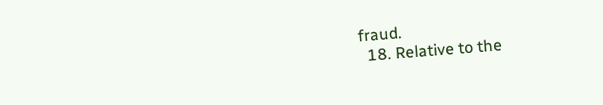fraud.
  18. Relative to the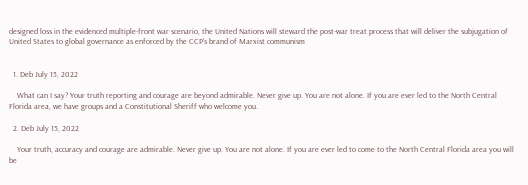designed loss in the evidenced multiple-front war scenario, the United Nations will steward the post-war treat process that will deliver the subjugation of United States to global governance as enforced by the CCP’s brand of Marxist communism


  1. Deb July 15, 2022

    What can I say? Your truth reporting and courage are beyond admirable. Never give up. You are not alone. If you are ever led to the North Central Florida area, we have groups and a Constitutional Sheriff who welcome you.

  2. Deb July 15, 2022

    Your truth, accuracy and courage are admirable. Never give up. You are not alone. If you are ever led to come to the North Central Florida area you will be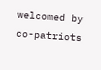welcomed by co-patriots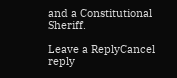and a Constitutional Sheriff.

Leave a ReplyCancel reply